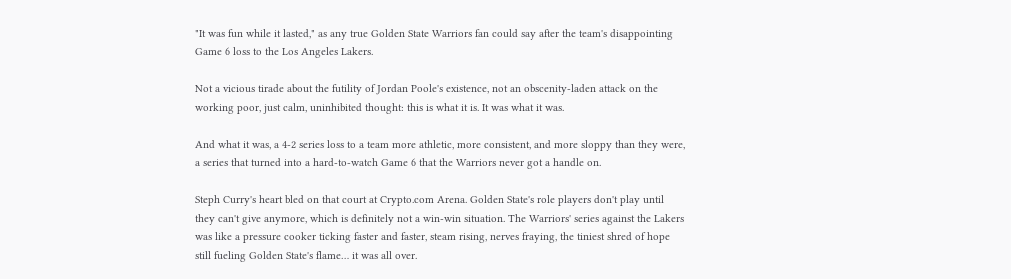"It was fun while it lasted," as any true Golden State Warriors fan could say after the team's disappointing Game 6 loss to the Los Angeles Lakers.

Not a vicious tirade about the futility of Jordan Poole's existence, not an obscenity-laden attack on the working poor, just calm, uninhibited thought: this is what it is. It was what it was.

And what it was, a 4-2 series loss to a team more athletic, more consistent, and more sloppy than they were, a series that turned into a hard-to-watch Game 6 that the Warriors never got a handle on.

Steph Curry's heart bled on that court at Crypto.com Arena. Golden State's role players don't play until they can't give anymore, which is definitely not a win-win situation. The Warriors' series against the Lakers was like a pressure cooker ticking faster and faster, steam rising, nerves fraying, the tiniest shred of hope still fueling Golden State's flame… it was all over.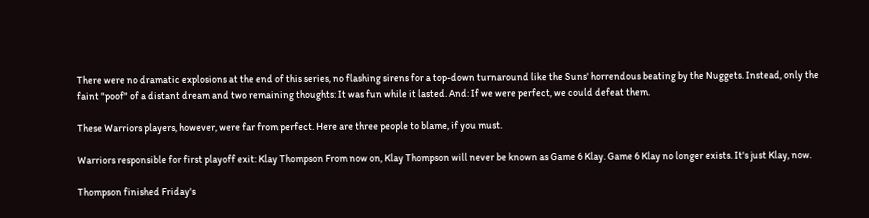There were no dramatic explosions at the end of this series, no flashing sirens for a top-down turnaround like the Suns' horrendous beating by the Nuggets. Instead, only the faint "poof" of a distant dream and two remaining thoughts: It was fun while it lasted. And: If we were perfect, we could defeat them.

These Warriors players, however, were far from perfect. Here are three people to blame, if you must.

Warriors responsible for first playoff exit: Klay Thompson From now on, Klay Thompson will never be known as Game 6 Klay. Game 6 Klay no longer exists. It's just Klay, now.

Thompson finished Friday's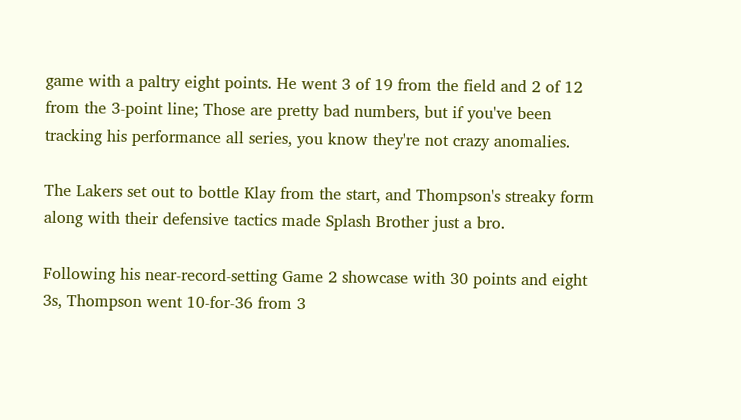game with a paltry eight points. He went 3 of 19 from the field and 2 of 12 from the 3-point line; Those are pretty bad numbers, but if you've been tracking his performance all series, you know they're not crazy anomalies.

The Lakers set out to bottle Klay from the start, and Thompson's streaky form along with their defensive tactics made Splash Brother just a bro.

Following his near-record-setting Game 2 showcase with 30 points and eight 3s, Thompson went 10-for-36 from 3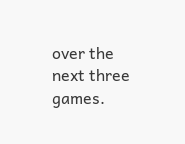over the next three games.